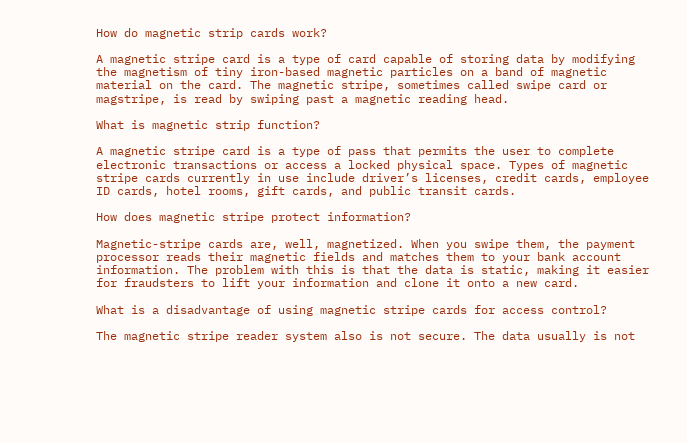How do magnetic strip cards work?

A magnetic stripe card is a type of card capable of storing data by modifying the magnetism of tiny iron-based magnetic particles on a band of magnetic material on the card. The magnetic stripe, sometimes called swipe card or magstripe, is read by swiping past a magnetic reading head.

What is magnetic strip function?

A magnetic stripe card is a type of pass that permits the user to complete electronic transactions or access a locked physical space. Types of magnetic stripe cards currently in use include driver’s licenses, credit cards, employee ID cards, hotel rooms, gift cards, and public transit cards.

How does magnetic stripe protect information?

Magnetic-stripe cards are, well, magnetized. When you swipe them, the payment processor reads their magnetic fields and matches them to your bank account information. The problem with this is that the data is static, making it easier for fraudsters to lift your information and clone it onto a new card.

What is a disadvantage of using magnetic stripe cards for access control?

The magnetic stripe reader system also is not secure. The data usually is not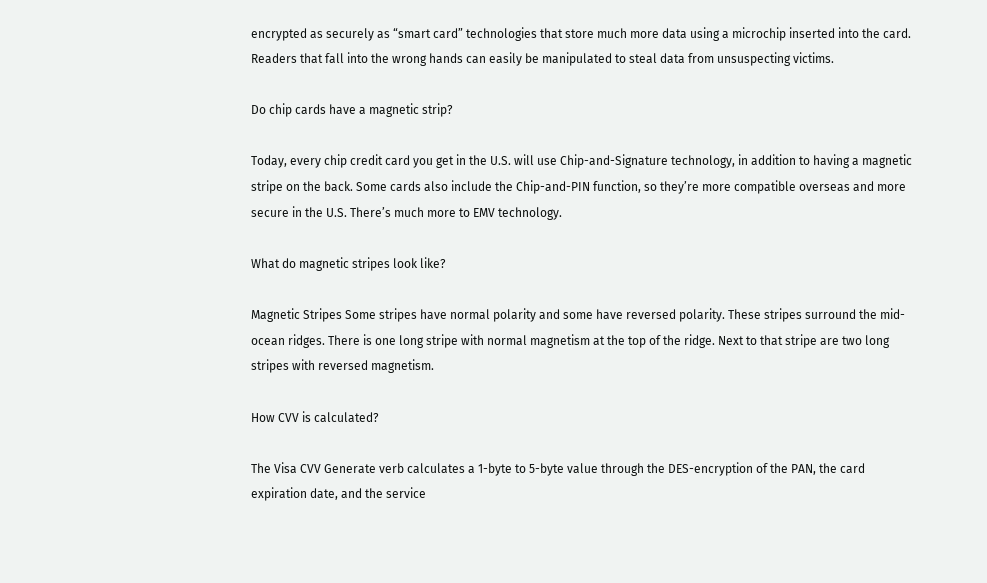encrypted as securely as “smart card” technologies that store much more data using a microchip inserted into the card. Readers that fall into the wrong hands can easily be manipulated to steal data from unsuspecting victims.

Do chip cards have a magnetic strip?

Today, every chip credit card you get in the U.S. will use Chip-and-Signature technology, in addition to having a magnetic stripe on the back. Some cards also include the Chip-and-PIN function, so they’re more compatible overseas and more secure in the U.S. There’s much more to EMV technology.

What do magnetic stripes look like?

Magnetic Stripes Some stripes have normal polarity and some have reversed polarity. These stripes surround the mid-ocean ridges. There is one long stripe with normal magnetism at the top of the ridge. Next to that stripe are two long stripes with reversed magnetism.

How CVV is calculated?

The Visa CVV Generate verb calculates a 1-byte to 5-byte value through the DES-encryption of the PAN, the card expiration date, and the service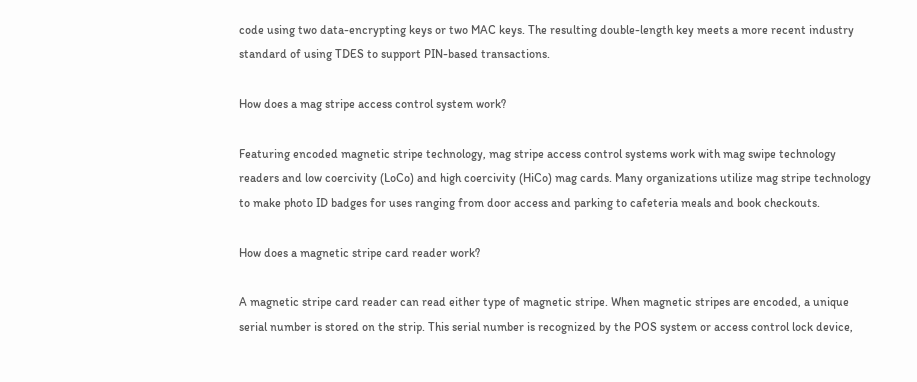code using two data-encrypting keys or two MAC keys. The resulting double-length key meets a more recent industry standard of using TDES to support PIN-based transactions.

How does a mag stripe access control system work?

Featuring encoded magnetic stripe technology, mag stripe access control systems work with mag swipe technology readers and low coercivity (LoCo) and high coercivity (HiCo) mag cards. Many organizations utilize mag stripe technology to make photo ID badges for uses ranging from door access and parking to cafeteria meals and book checkouts.

How does a magnetic stripe card reader work?

A magnetic stripe card reader can read either type of magnetic stripe. When magnetic stripes are encoded, a unique serial number is stored on the strip. This serial number is recognized by the POS system or access control lock device,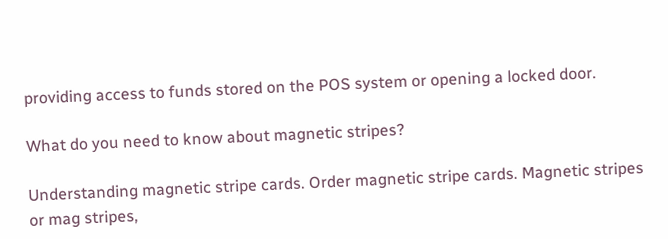providing access to funds stored on the POS system or opening a locked door.

What do you need to know about magnetic stripes?

Understanding magnetic stripe cards. Order magnetic stripe cards. Magnetic stripes or mag stripes,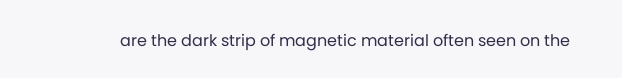are the dark strip of magnetic material often seen on the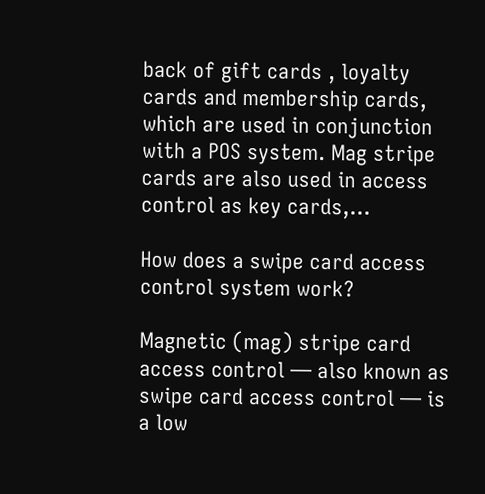back of gift cards , loyalty cards and membership cards, which are used in conjunction with a POS system. Mag stripe cards are also used in access control as key cards,…

How does a swipe card access control system work?

Magnetic (mag) stripe card access control — also known as swipe card access control — is a low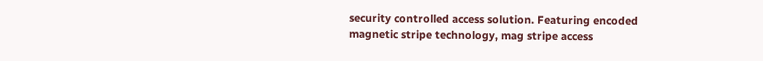security controlled access solution. Featuring encoded magnetic stripe technology, mag stripe access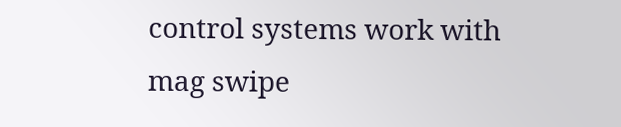control systems work with mag swipe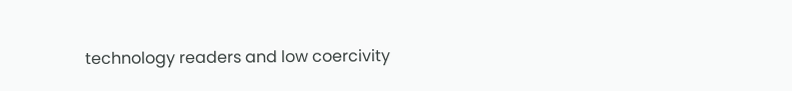technology readers and low coercivity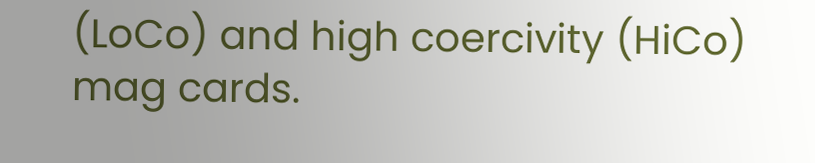(LoCo) and high coercivity (HiCo) mag cards.